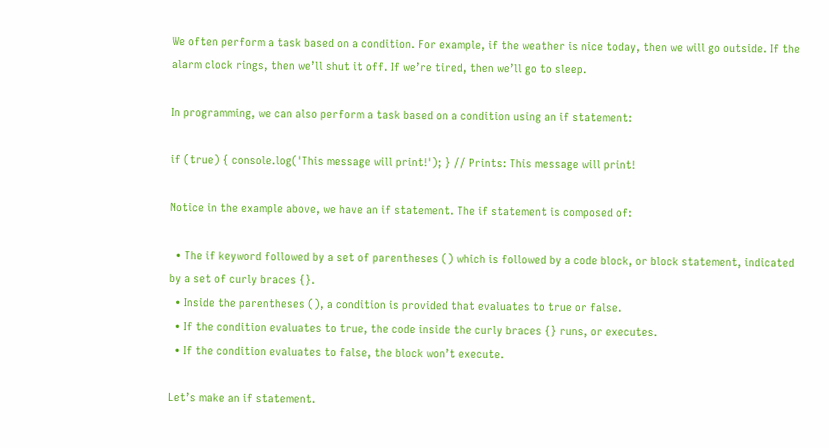We often perform a task based on a condition. For example, if the weather is nice today, then we will go outside. If the alarm clock rings, then we’ll shut it off. If we’re tired, then we’ll go to sleep.

In programming, we can also perform a task based on a condition using an if statement:

if (true) { console.log('This message will print!'); } // Prints: This message will print!

Notice in the example above, we have an if statement. The if statement is composed of:

  • The if keyword followed by a set of parentheses () which is followed by a code block, or block statement, indicated by a set of curly braces {}.
  • Inside the parentheses (), a condition is provided that evaluates to true or false.
  • If the condition evaluates to true, the code inside the curly braces {} runs, or executes.
  • If the condition evaluates to false, the block won’t execute.

Let’s make an if statement.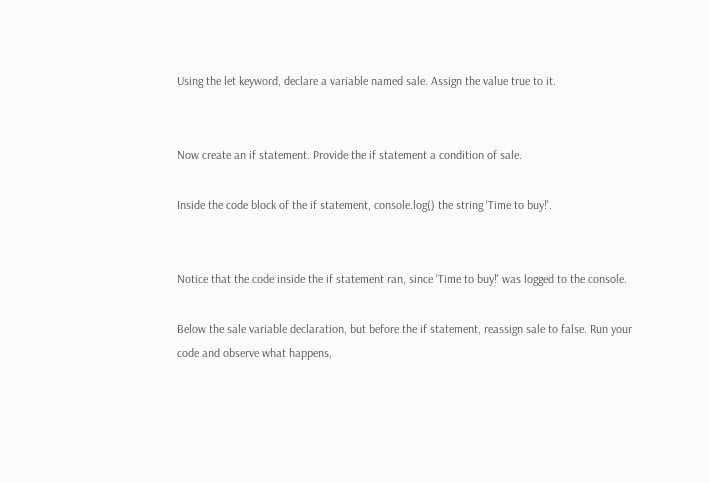Using the let keyword, declare a variable named sale. Assign the value true to it.


Now create an if statement. Provide the if statement a condition of sale.

Inside the code block of the if statement, console.log() the string 'Time to buy!'.


Notice that the code inside the if statement ran, since 'Time to buy!' was logged to the console.

Below the sale variable declaration, but before the if statement, reassign sale to false. Run your code and observe what happens,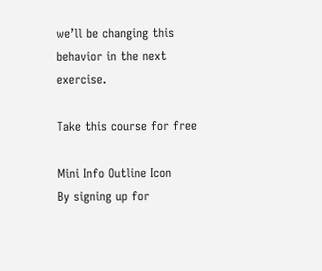we’ll be changing this behavior in the next exercise.

Take this course for free

Mini Info Outline Icon
By signing up for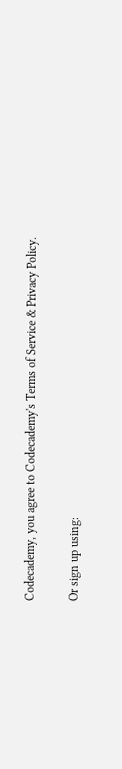Codecademy, you agree to Codecademy's Terms of Service & Privacy Policy.

Or sign up using: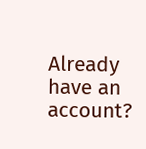Already have an account?